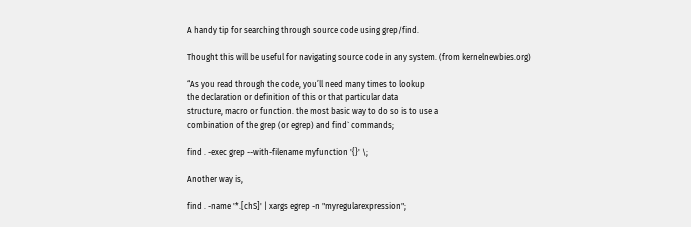A handy tip for searching through source code using grep/find.

Thought this will be useful for navigating source code in any system. (from kernelnewbies.org)

“As you read through the code, you’ll need many times to lookup
the declaration or definition of this or that particular data
structure, macro or function. the most basic way to do so is to use a
combination of the grep (or egrep) and find` commands;

find . -exec grep --with-filename myfunction '{}' \;

Another way is,

find . -name '*.[chS]' | xargs egrep -n "myregularexpression";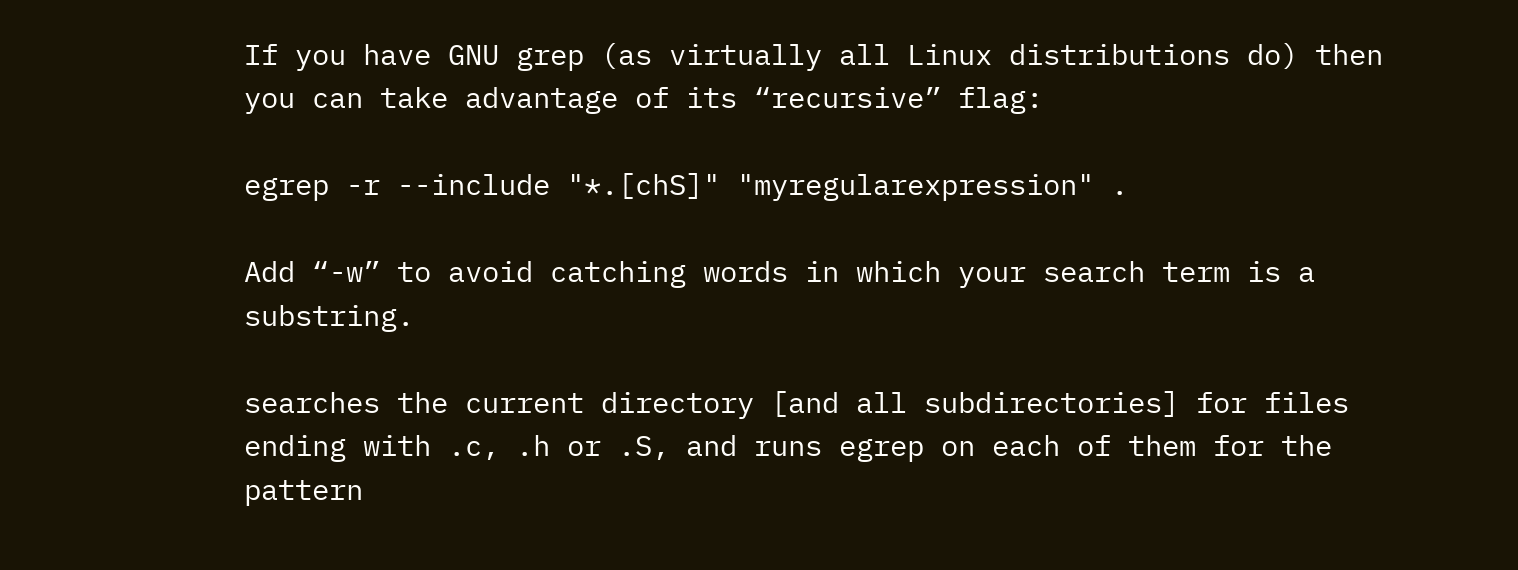If you have GNU grep (as virtually all Linux distributions do) then you can take advantage of its “recursive” flag:

egrep -r --include "*.[chS]" "myregularexpression" .

Add “-w” to avoid catching words in which your search term is a substring.

searches the current directory [and all subdirectories] for files
ending with .c, .h or .S, and runs egrep on each of them for the
pattern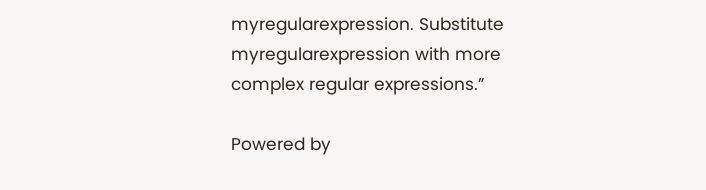myregularexpression. Substitute myregularexpression with more
complex regular expressions.”

Powered by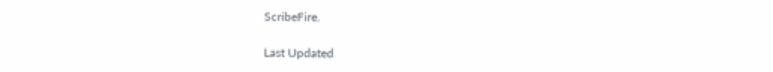ScribeFire.

Last Updated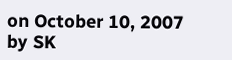on October 10, 2007 by SK